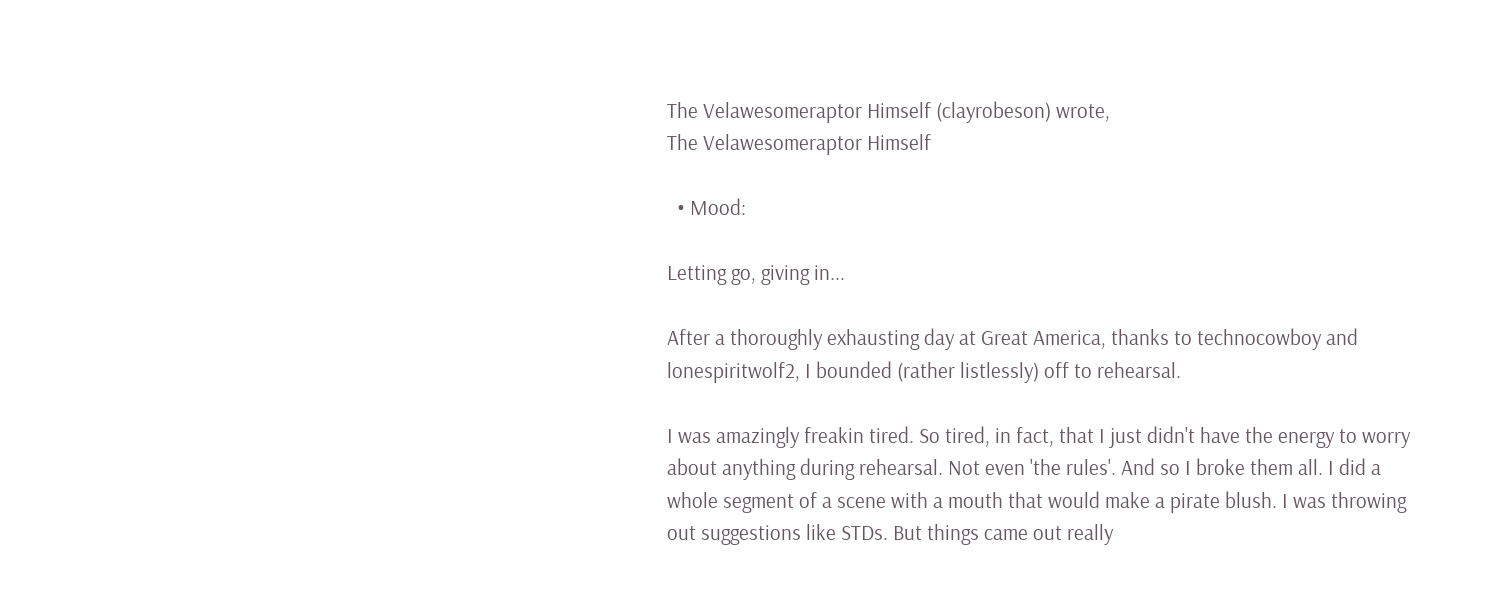The Velawesomeraptor Himself (clayrobeson) wrote,
The Velawesomeraptor Himself

  • Mood:

Letting go, giving in...

After a thoroughly exhausting day at Great America, thanks to technocowboy and lonespiritwolf2, I bounded (rather listlessly) off to rehearsal.

I was amazingly freakin tired. So tired, in fact, that I just didn't have the energy to worry about anything during rehearsal. Not even 'the rules'. And so I broke them all. I did a whole segment of a scene with a mouth that would make a pirate blush. I was throwing out suggestions like STDs. But things came out really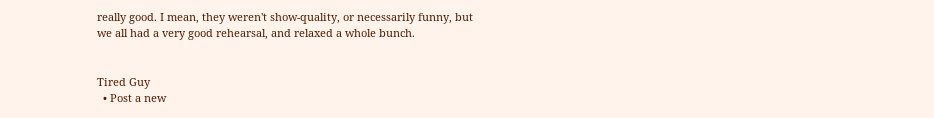really good. I mean, they weren't show-quality, or necessarily funny, but we all had a very good rehearsal, and relaxed a whole bunch.


Tired Guy
  • Post a new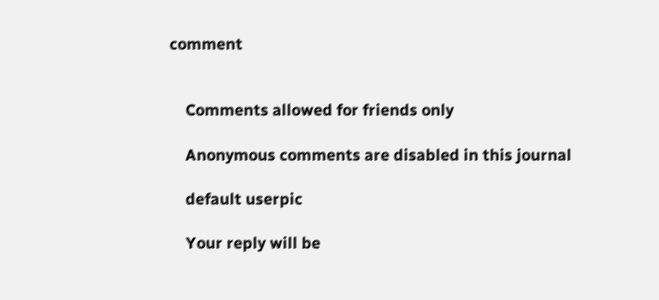comment


    Comments allowed for friends only

    Anonymous comments are disabled in this journal

    default userpic

    Your reply will be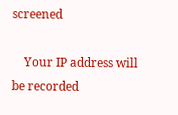screened

    Your IP address will be recorded